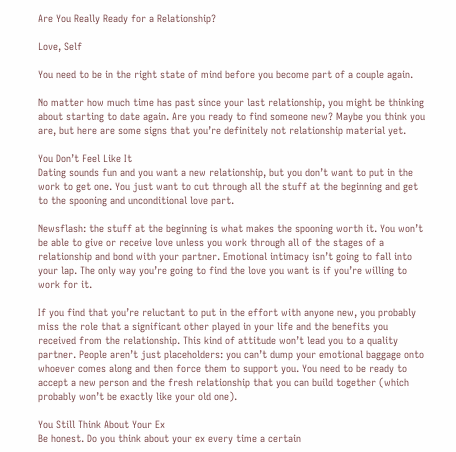Are You Really Ready for a Relationship?

Love, Self

You need to be in the right state of mind before you become part of a couple again.

No matter how much time has past since your last relationship, you might be thinking about starting to date again. Are you ready to find someone new? Maybe you think you are, but here are some signs that you’re definitely not relationship material yet.

You Don’t Feel Like It
Dating sounds fun and you want a new relationship, but you don’t want to put in the work to get one. You just want to cut through all the stuff at the beginning and get to the spooning and unconditional love part.

Newsflash: the stuff at the beginning is what makes the spooning worth it. You won’t be able to give or receive love unless you work through all of the stages of a relationship and bond with your partner. Emotional intimacy isn’t going to fall into your lap. The only way you’re going to find the love you want is if you’re willing to work for it.

If you find that you’re reluctant to put in the effort with anyone new, you probably miss the role that a significant other played in your life and the benefits you received from the relationship. This kind of attitude won’t lead you to a quality partner. People aren’t just placeholders: you can’t dump your emotional baggage onto whoever comes along and then force them to support you. You need to be ready to accept a new person and the fresh relationship that you can build together (which probably won’t be exactly like your old one).

You Still Think About Your Ex
Be honest. Do you think about your ex every time a certain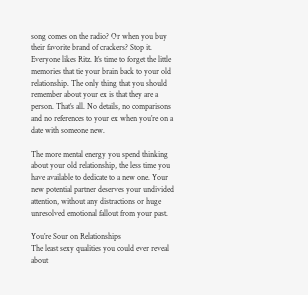song comes on the radio? Or when you buy their favorite brand of crackers? Stop it. Everyone likes Ritz. It’s time to forget the little memories that tie your brain back to your old relationship. The only thing that you should remember about your ex is that they are a person. That’s all. No details, no comparisons and no references to your ex when you’re on a date with someone new.

The more mental energy you spend thinking about your old relationship, the less time you have available to dedicate to a new one. Your new potential partner deserves your undivided attention, without any distractions or huge unresolved emotional fallout from your past.

You’re Sour on Relationships
The least sexy qualities you could ever reveal about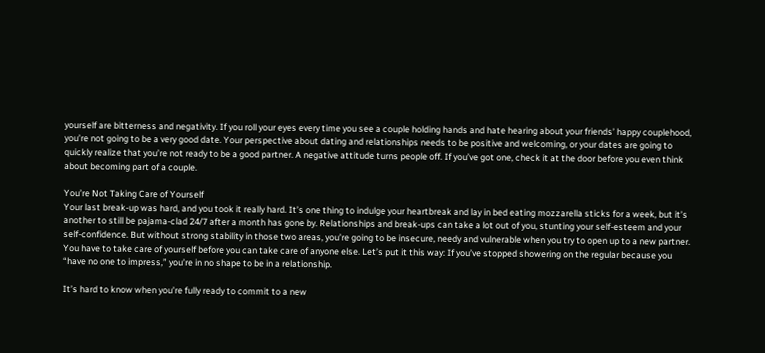yourself are bitterness and negativity. If you roll your eyes every time you see a couple holding hands and hate hearing about your friends’ happy couplehood, you’re not going to be a very good date. Your perspective about dating and relationships needs to be positive and welcoming, or your dates are going to quickly realize that you’re not ready to be a good partner. A negative attitude turns people off. If you’ve got one, check it at the door before you even think about becoming part of a couple.

You’re Not Taking Care of Yourself
Your last break-up was hard, and you took it really hard. It’s one thing to indulge your heartbreak and lay in bed eating mozzarella sticks for a week, but it’s another to still be pajama-clad 24/7 after a month has gone by. Relationships and break-ups can take a lot out of you, stunting your self-esteem and your self-confidence. But without strong stability in those two areas, you’re going to be insecure, needy and vulnerable when you try to open up to a new partner. You have to take care of yourself before you can take care of anyone else. Let’s put it this way: If you’ve stopped showering on the regular because you “have no one to impress,” you’re in no shape to be in a relationship.

It’s hard to know when you’re fully ready to commit to a new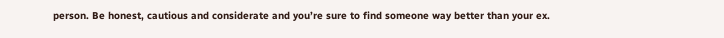person. Be honest, cautious and considerate and you’re sure to find someone way better than your ex.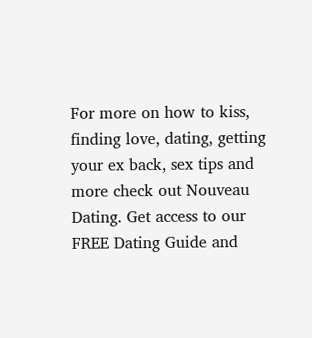For more on how to kiss, finding love, dating, getting your ex back, sex tips and more check out Nouveau Dating. Get access to our FREE Dating Guide and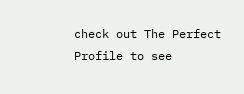check out The Perfect Profile to see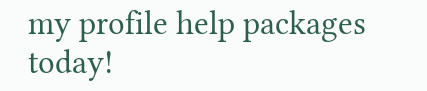my profile help packages today!